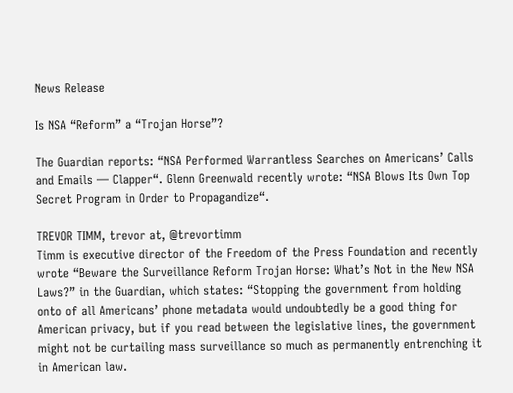News Release

Is NSA “Reform” a “Trojan Horse”?

The Guardian reports: “NSA Performed Warrantless Searches on Americans’ Calls and Emails — Clapper“. Glenn Greenwald recently wrote: “NSA Blows Its Own Top Secret Program in Order to Propagandize“.

TREVOR TIMM, trevor at, @trevortimm
Timm is executive director of the Freedom of the Press Foundation and recently wrote “Beware the Surveillance Reform Trojan Horse: What’s Not in the New NSA Laws?” in the Guardian, which states: “Stopping the government from holding onto of all Americans’ phone metadata would undoubtedly be a good thing for American privacy, but if you read between the legislative lines, the government might not be curtailing mass surveillance so much as permanently entrenching it in American law.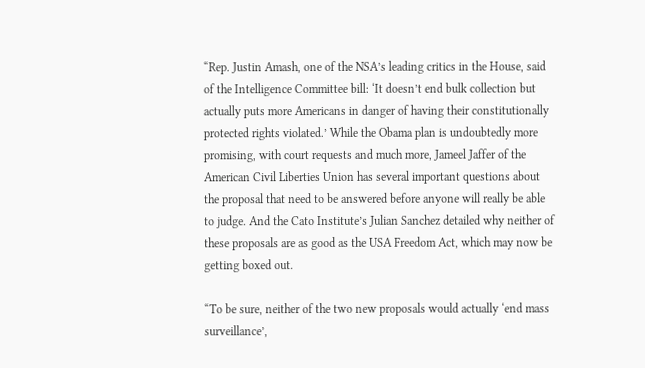“Rep. Justin Amash, one of the NSA’s leading critics in the House, said of the Intelligence Committee bill: ‘It doesn’t end bulk collection but actually puts more Americans in danger of having their constitutionally protected rights violated.’ While the Obama plan is undoubtedly more promising, with court requests and much more, Jameel Jaffer of the American Civil Liberties Union has several important questions about the proposal that need to be answered before anyone will really be able to judge. And the Cato Institute’s Julian Sanchez detailed why neither of these proposals are as good as the USA Freedom Act, which may now be getting boxed out.

“To be sure, neither of the two new proposals would actually ‘end mass surveillance’,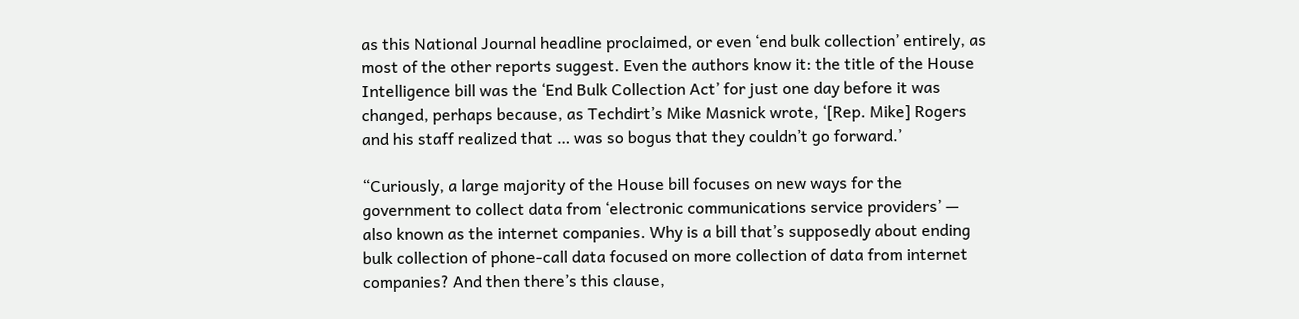as this National Journal headline proclaimed, or even ‘end bulk collection’ entirely, as most of the other reports suggest. Even the authors know it: the title of the House Intelligence bill was the ‘End Bulk Collection Act’ for just one day before it was changed, perhaps because, as Techdirt’s Mike Masnick wrote, ‘[Rep. Mike] Rogers and his staff realized that … was so bogus that they couldn’t go forward.’

“Curiously, a large majority of the House bill focuses on new ways for the government to collect data from ‘electronic communications service providers’ — also known as the internet companies. Why is a bill that’s supposedly about ending bulk collection of phone-call data focused on more collection of data from internet companies? And then there’s this clause,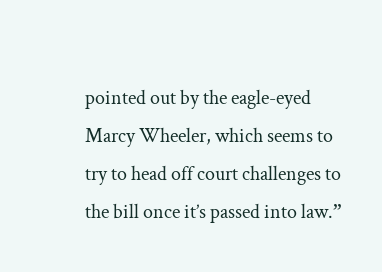pointed out by the eagle-eyed Marcy Wheeler, which seems to try to head off court challenges to the bill once it’s passed into law.”